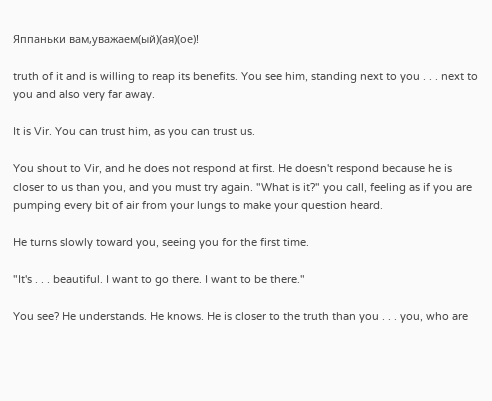Яппаньки вам,уважаем(ый)(ая)(ое)!

truth of it and is willing to reap its benefits. You see him, standing next to you . . . next to you and also very far away.

It is Vir. You can trust him, as you can trust us.

You shout to Vir, and he does not respond at first. He doesn't respond because he is closer to us than you, and you must try again. "What is it?" you call, feeling as if you are pumping every bit of air from your lungs to make your question heard.

He turns slowly toward you, seeing you for the first time.

"It's . . . beautiful. I want to go there. I want to be there."

You see? He understands. He knows. He is closer to the truth than you . . . you, who are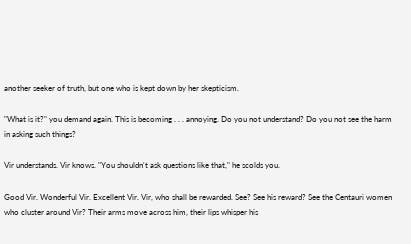another seeker of truth, but one who is kept down by her skepticism.

"What is it?" you demand again. This is becoming . . . annoying. Do you not understand? Do you not see the harm in asking such things?

Vir understands. Vir knows. "You shouldn't ask questions like that," he scolds you.

Good Vir. Wonderful Vir. Excellent Vir. Vir, who shall be rewarded. See? See his reward? See the Centauri women who cluster around Vir? Their arms move across him, their lips whisper his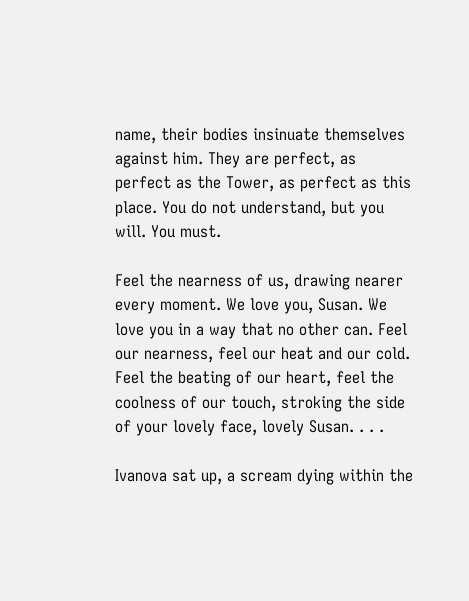name, their bodies insinuate themselves against him. They are perfect, as perfect as the Tower, as perfect as this place. You do not understand, but you will. You must.

Feel the nearness of us, drawing nearer every moment. We love you, Susan. We love you in a way that no other can. Feel our nearness, feel our heat and our cold. Feel the beating of our heart, feel the coolness of our touch, stroking the side of your lovely face, lovely Susan. . . .

Ivanova sat up, a scream dying within the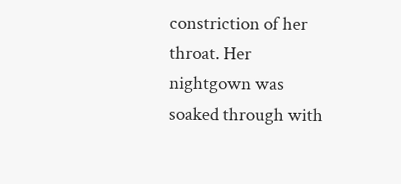constriction of her throat. Her nightgown was soaked through with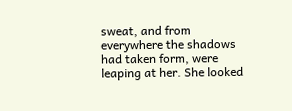sweat, and from everywhere the shadows had taken form, were leaping at her. She looked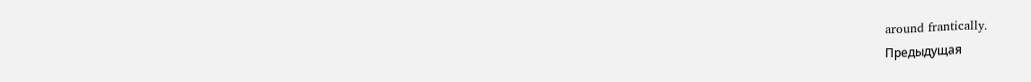around frantically.
Предыдущая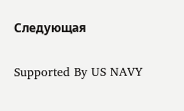Следующая

Supported By US NAVY